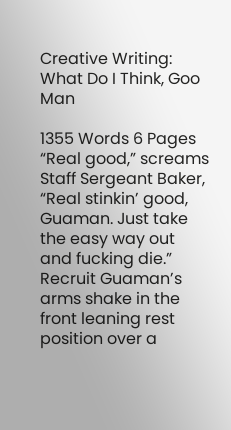Creative Writing: What Do I Think, Goo Man

1355 Words 6 Pages
“Real good,” screams Staff Sergeant Baker, “Real stinkin’ good, Guaman. Just take the easy way out and fucking die.”
Recruit Guaman’s arms shake in the front leaning rest position over a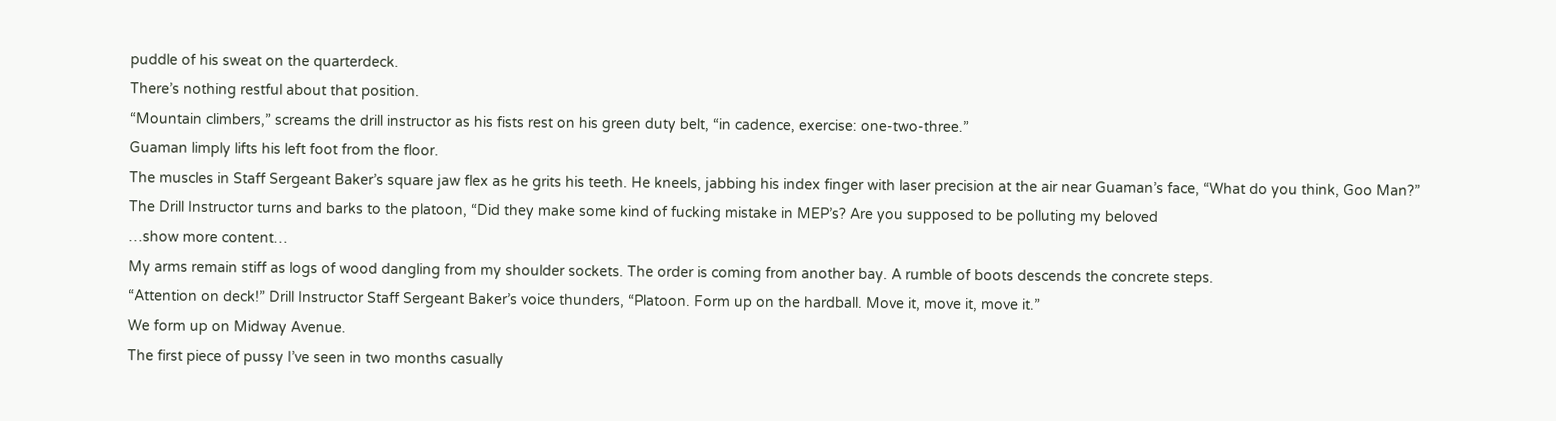puddle of his sweat on the quarterdeck.
There’s nothing restful about that position.
“Mountain climbers,” screams the drill instructor as his fists rest on his green duty belt, “in cadence, exercise: one-two-three.”
Guaman limply lifts his left foot from the floor.
The muscles in Staff Sergeant Baker’s square jaw flex as he grits his teeth. He kneels, jabbing his index finger with laser precision at the air near Guaman’s face, “What do you think, Goo Man?”
The Drill Instructor turns and barks to the platoon, “Did they make some kind of fucking mistake in MEP’s? Are you supposed to be polluting my beloved
…show more content…
My arms remain stiff as logs of wood dangling from my shoulder sockets. The order is coming from another bay. A rumble of boots descends the concrete steps.
“Attention on deck!” Drill Instructor Staff Sergeant Baker’s voice thunders, “Platoon. Form up on the hardball. Move it, move it, move it.”
We form up on Midway Avenue.
The first piece of pussy I’ve seen in two months casually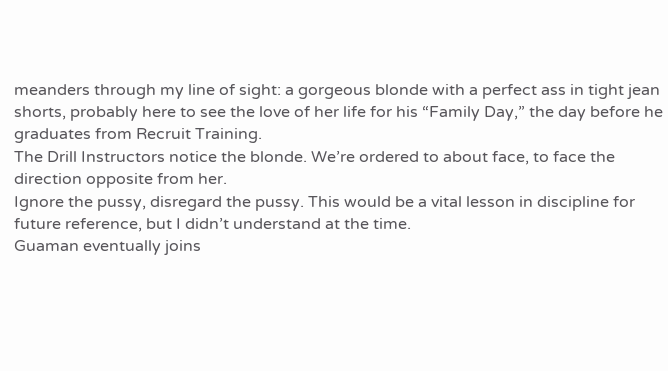meanders through my line of sight: a gorgeous blonde with a perfect ass in tight jean shorts, probably here to see the love of her life for his “Family Day,” the day before he graduates from Recruit Training.
The Drill Instructors notice the blonde. We’re ordered to about face, to face the direction opposite from her.
Ignore the pussy, disregard the pussy. This would be a vital lesson in discipline for future reference, but I didn’t understand at the time.
Guaman eventually joins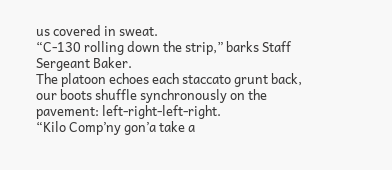us covered in sweat.
“C-130 rolling down the strip,” barks Staff Sergeant Baker.
The platoon echoes each staccato grunt back, our boots shuffle synchronously on the pavement: left-right-left-right.
“Kilo Comp’ny gon’a take a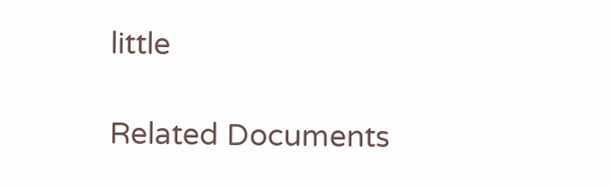little

Related Documents